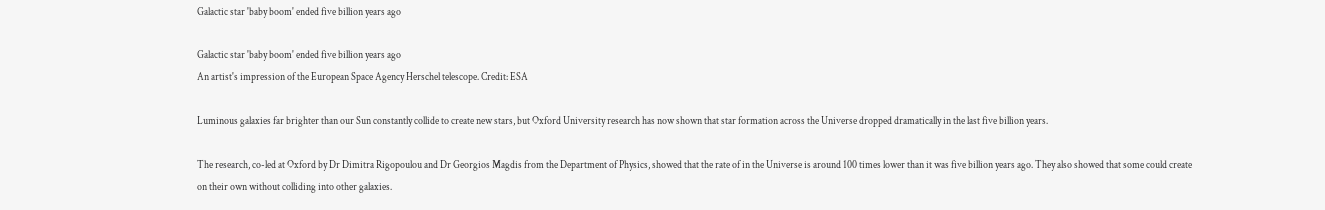Galactic star 'baby boom' ended five billion years ago

Galactic star 'baby boom' ended five billion years ago
An artist's impression of the European Space Agency Herschel telescope. Credit: ESA

Luminous galaxies far brighter than our Sun constantly collide to create new stars, but Oxford University research has now shown that star formation across the Universe dropped dramatically in the last five billion years.

The research, co-led at Oxford by Dr Dimitra Rigopoulou and Dr Georgios Magdis from the Department of Physics, showed that the rate of in the Universe is around 100 times lower than it was five billion years ago. They also showed that some could create on their own without colliding into other galaxies.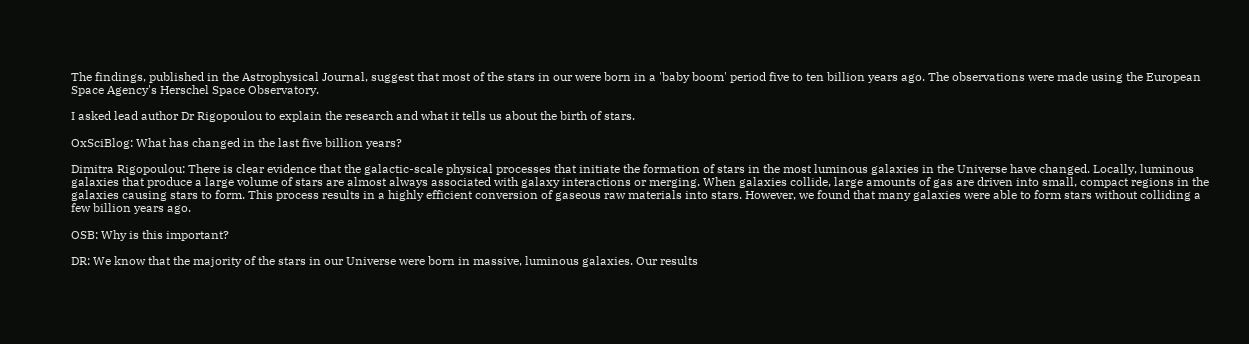The findings, published in the Astrophysical Journal, suggest that most of the stars in our were born in a 'baby boom' period five to ten billion years ago. The observations were made using the European Space Agency's Herschel Space Observatory.

I asked lead author Dr Rigopoulou to explain the research and what it tells us about the birth of stars.

OxSciBlog: What has changed in the last five billion years?

Dimitra Rigopoulou: There is clear evidence that the galactic-scale physical processes that initiate the formation of stars in the most luminous galaxies in the Universe have changed. Locally, luminous galaxies that produce a large volume of stars are almost always associated with galaxy interactions or merging. When galaxies collide, large amounts of gas are driven into small, compact regions in the galaxies causing stars to form. This process results in a highly efficient conversion of gaseous raw materials into stars. However, we found that many galaxies were able to form stars without colliding a few billion years ago.

OSB: Why is this important?

DR: We know that the majority of the stars in our Universe were born in massive, luminous galaxies. Our results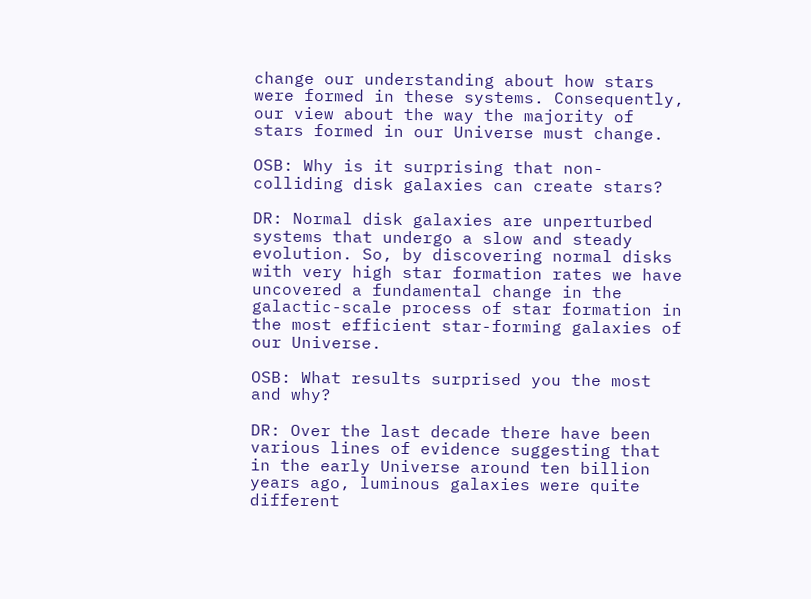change our understanding about how stars were formed in these systems. Consequently, our view about the way the majority of stars formed in our Universe must change.

OSB: Why is it surprising that non-colliding disk galaxies can create stars?

DR: Normal disk galaxies are unperturbed systems that undergo a slow and steady evolution. So, by discovering normal disks with very high star formation rates we have uncovered a fundamental change in the galactic-scale process of star formation in the most efficient star-forming galaxies of our Universe.

OSB: What results surprised you the most and why?

DR: Over the last decade there have been various lines of evidence suggesting that in the early Universe around ten billion years ago, luminous galaxies were quite different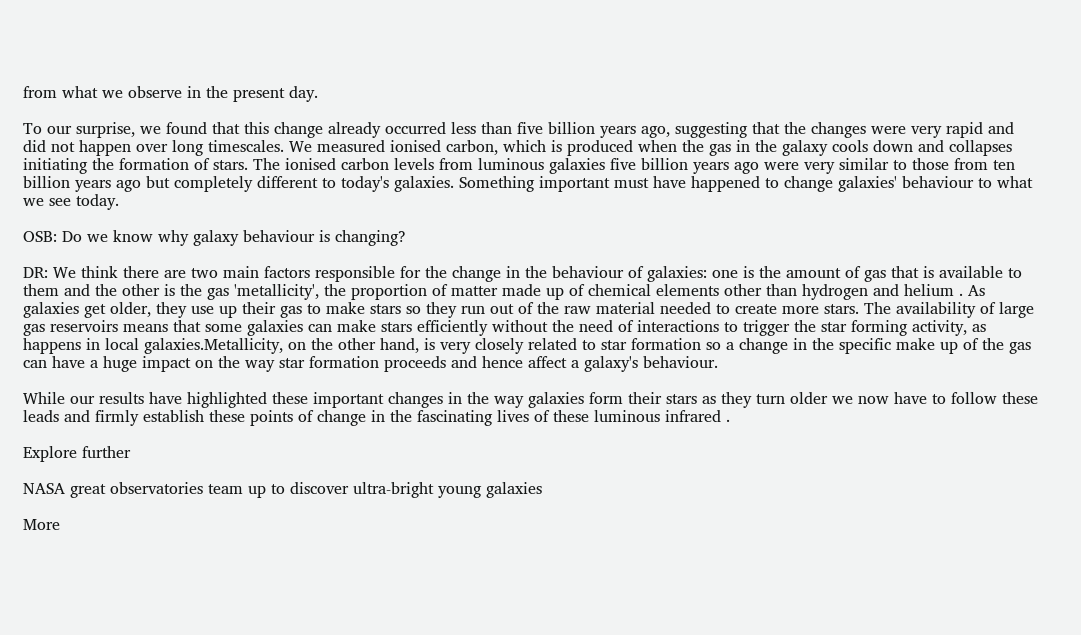from what we observe in the present day.

To our surprise, we found that this change already occurred less than five billion years ago, suggesting that the changes were very rapid and did not happen over long timescales. We measured ionised carbon, which is produced when the gas in the galaxy cools down and collapses initiating the formation of stars. The ionised carbon levels from luminous galaxies five billion years ago were very similar to those from ten billion years ago but completely different to today's galaxies. Something important must have happened to change galaxies' behaviour to what we see today.

OSB: Do we know why galaxy behaviour is changing?

DR: We think there are two main factors responsible for the change in the behaviour of galaxies: one is the amount of gas that is available to them and the other is the gas 'metallicity', the proportion of matter made up of chemical elements other than hydrogen and helium . As galaxies get older, they use up their gas to make stars so they run out of the raw material needed to create more stars. The availability of large gas reservoirs means that some galaxies can make stars efficiently without the need of interactions to trigger the star forming activity, as happens in local galaxies.Metallicity, on the other hand, is very closely related to star formation so a change in the specific make up of the gas can have a huge impact on the way star formation proceeds and hence affect a galaxy's behaviour.

While our results have highlighted these important changes in the way galaxies form their stars as they turn older we now have to follow these leads and firmly establish these points of change in the fascinating lives of these luminous infrared .

Explore further

NASA great observatories team up to discover ultra-bright young galaxies

More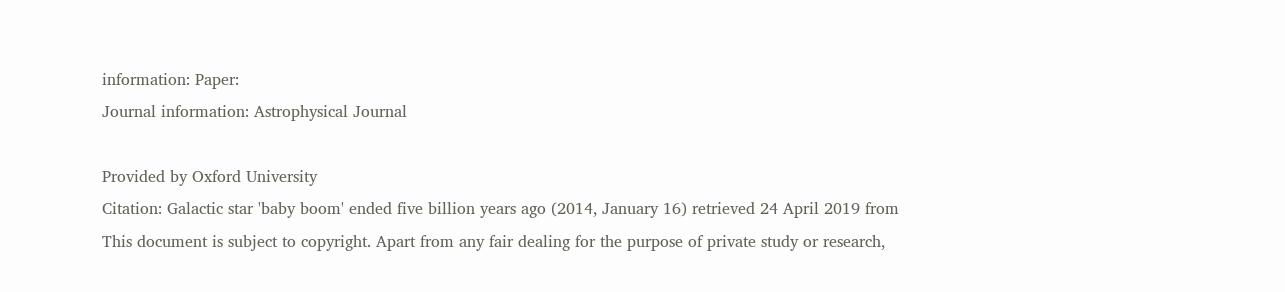information: Paper:
Journal information: Astrophysical Journal

Provided by Oxford University
Citation: Galactic star 'baby boom' ended five billion years ago (2014, January 16) retrieved 24 April 2019 from
This document is subject to copyright. Apart from any fair dealing for the purpose of private study or research,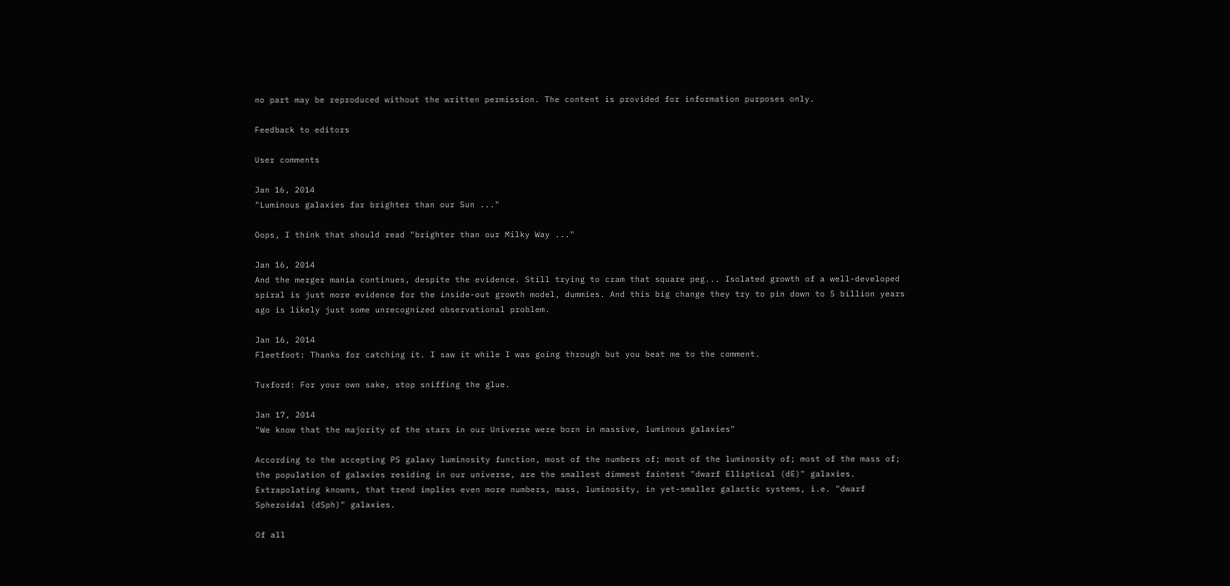no part may be reproduced without the written permission. The content is provided for information purposes only.

Feedback to editors

User comments

Jan 16, 2014
"Luminous galaxies far brighter than our Sun ..."

Oops, I think that should read "brighter than our Milky Way ..."

Jan 16, 2014
And the merger mania continues, despite the evidence. Still trying to cram that square peg... Isolated growth of a well-developed spiral is just more evidence for the inside-out growth model, dummies. And this big change they try to pin down to 5 billion years ago is likely just some unrecognized observational problem.

Jan 16, 2014
Fleetfoot: Thanks for catching it. I saw it while I was going through but you beat me to the comment.

Tuxford: For your own sake, stop sniffing the glue.

Jan 17, 2014
"We know that the majority of the stars in our Universe were born in massive, luminous galaxies"

According to the accepting PS galaxy luminosity function, most of the numbers of; most of the luminosity of; most of the mass of; the population of galaxies residing in our universe, are the smallest dimmest faintest "dwarf Elliptical (dE)" galaxies. Extrapolating knowns, that trend implies even more numbers, mass, luminosity, in yet-smaller galactic systems, i.e. "dwarf Spheroidal (dSph)" galaxies.

Of all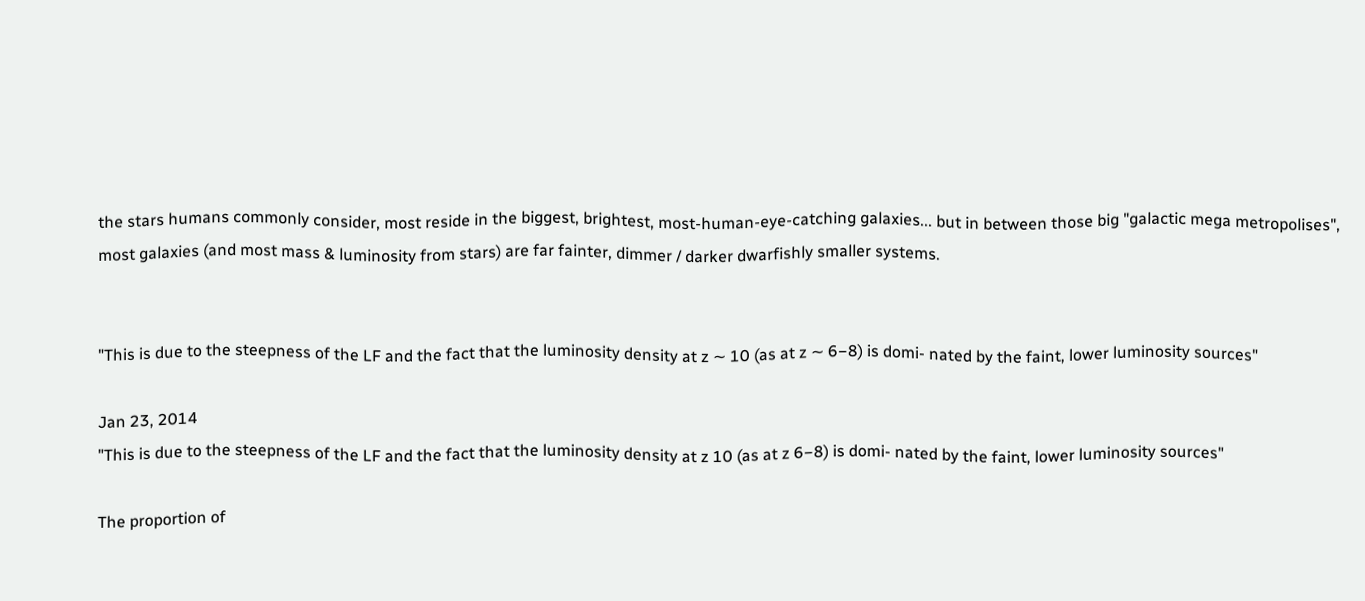the stars humans commonly consider, most reside in the biggest, brightest, most-human-eye-catching galaxies... but in between those big "galactic mega metropolises", most galaxies (and most mass & luminosity from stars) are far fainter, dimmer / darker dwarfishly smaller systems.


"This is due to the steepness of the LF and the fact that the luminosity density at z ∼ 10 (as at z ∼ 6−8) is domi- nated by the faint, lower luminosity sources"

Jan 23, 2014
"This is due to the steepness of the LF and the fact that the luminosity density at z 10 (as at z 6−8) is domi- nated by the faint, lower luminosity sources"

The proportion of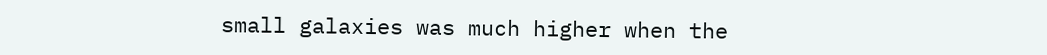small galaxies was much higher when the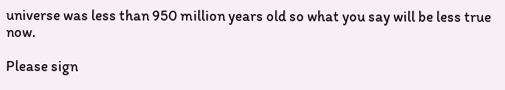universe was less than 950 million years old so what you say will be less true now.

Please sign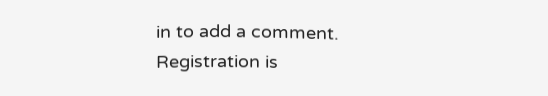in to add a comment. Registration is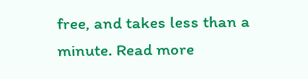free, and takes less than a minute. Read more